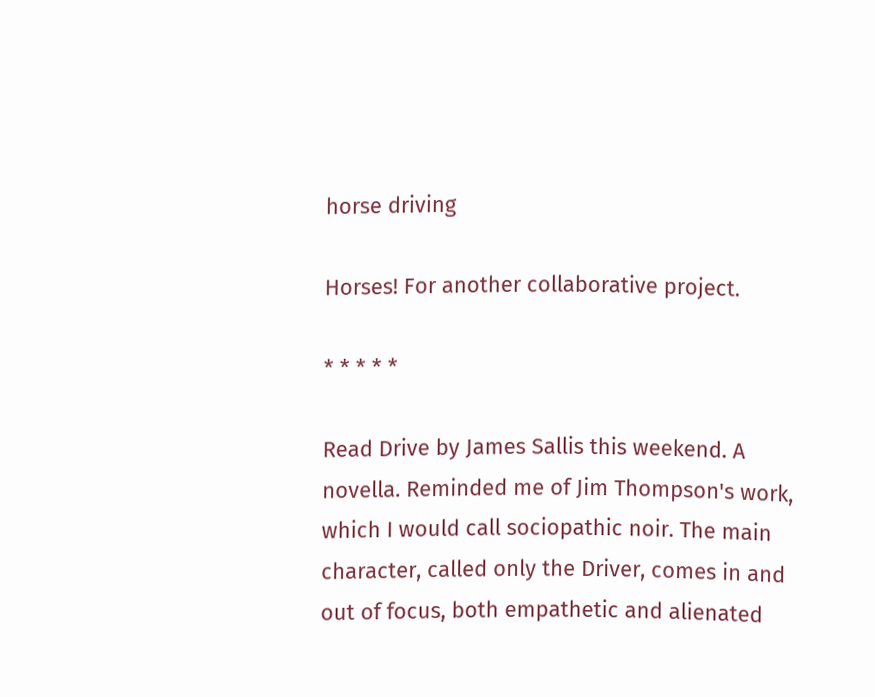horse driving

Horses! For another collaborative project.

* * * * *

Read Drive by James Sallis this weekend. A novella. Reminded me of Jim Thompson's work, which I would call sociopathic noir. The main character, called only the Driver, comes in and out of focus, both empathetic and alienated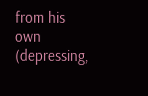from his own (depressing,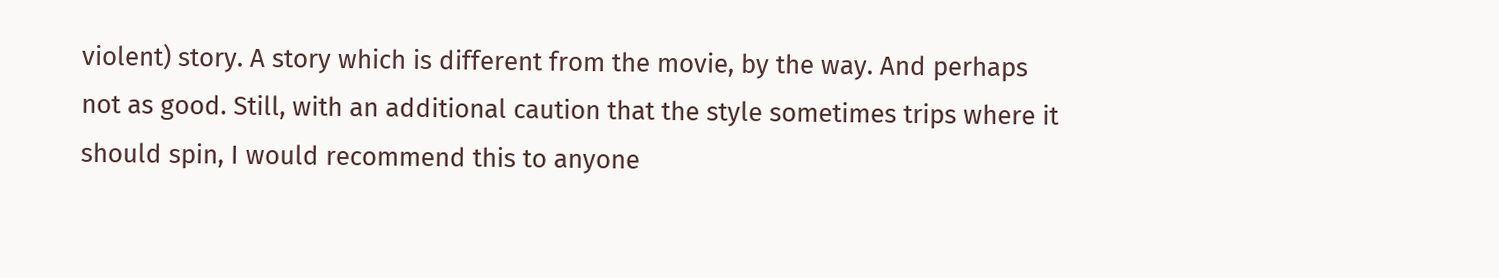violent) story. A story which is different from the movie, by the way. And perhaps not as good. Still, with an additional caution that the style sometimes trips where it should spin, I would recommend this to anyone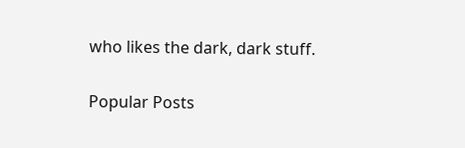who likes the dark, dark stuff.

Popular Posts